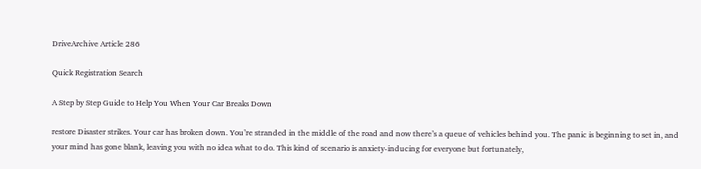DriveArchive Article 286

Quick Registration Search

A Step by Step Guide to Help You When Your Car Breaks Down

restore Disaster strikes. Your car has broken down. You’re stranded in the middle of the road and now there’s a queue of vehicles behind you. The panic is beginning to set in, and your mind has gone blank, leaving you with no idea what to do. This kind of scenario is anxiety-inducing for everyone but fortunately,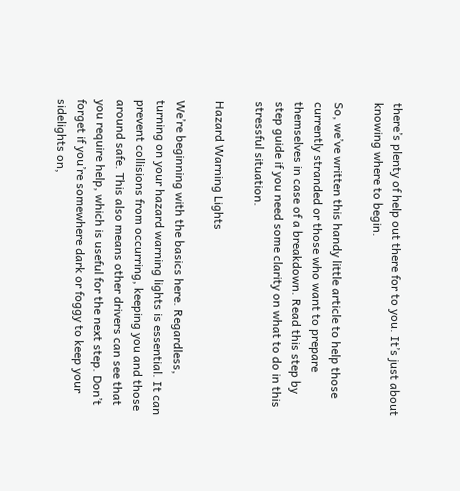there’s plenty of help out there for to you. It’s just about knowing where to begin.

So, we’ve written this handy little article to help those currently stranded or those who want to prepare themselves in case of a breakdown. Read this step by step guide if you need some clarity on what to do in this stressful situation.

Hazard Warning Lights

We’re beginning with the basics here. Regardless, turning on your hazard warning lights is essential. It can prevent collisions from occurring, keeping you and those around safe. This also means other drivers can see that you require help, which is useful for the next step. Don’t forget if you’re somewhere dark or foggy to keep your sidelights on,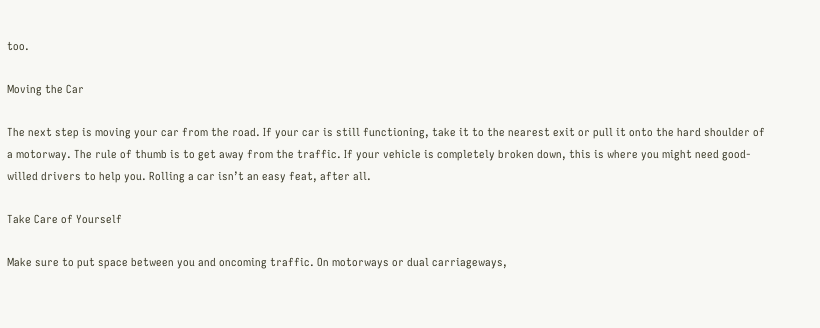too.

Moving the Car

The next step is moving your car from the road. If your car is still functioning, take it to the nearest exit or pull it onto the hard shoulder of a motorway. The rule of thumb is to get away from the traffic. If your vehicle is completely broken down, this is where you might need good-willed drivers to help you. Rolling a car isn’t an easy feat, after all.

Take Care of Yourself

Make sure to put space between you and oncoming traffic. On motorways or dual carriageways,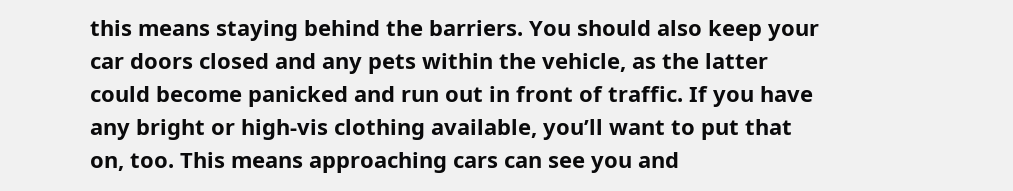this means staying behind the barriers. You should also keep your car doors closed and any pets within the vehicle, as the latter could become panicked and run out in front of traffic. If you have any bright or high-vis clothing available, you’ll want to put that on, too. This means approaching cars can see you and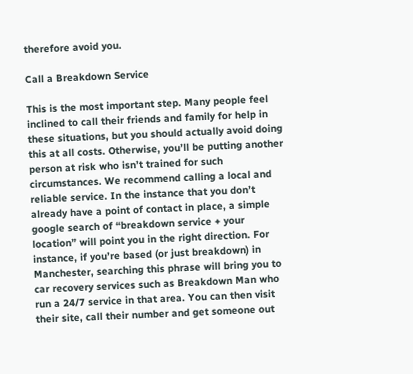therefore avoid you.

Call a Breakdown Service

This is the most important step. Many people feel inclined to call their friends and family for help in these situations, but you should actually avoid doing this at all costs. Otherwise, you’ll be putting another person at risk who isn’t trained for such circumstances. We recommend calling a local and reliable service. In the instance that you don’t already have a point of contact in place, a simple google search of “breakdown service + your location” will point you in the right direction. For instance, if you’re based (or just breakdown) in Manchester, searching this phrase will bring you to car recovery services such as Breakdown Man who run a 24/7 service in that area. You can then visit their site, call their number and get someone out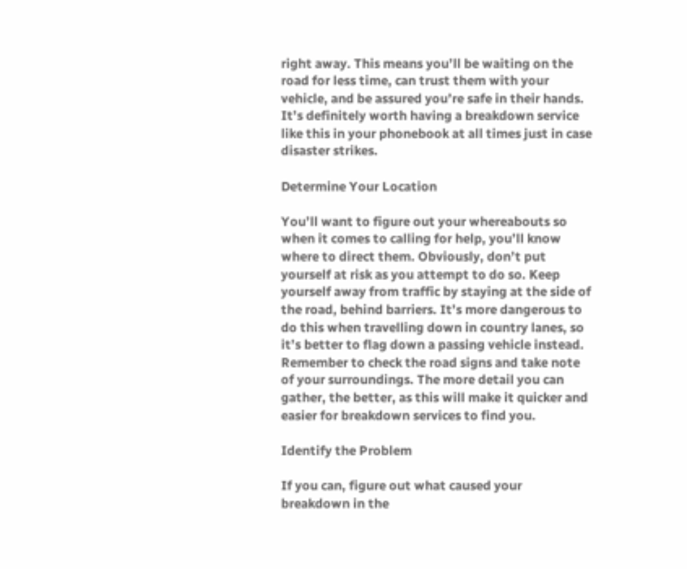right away. This means you’ll be waiting on the road for less time, can trust them with your vehicle, and be assured you’re safe in their hands. It’s definitely worth having a breakdown service like this in your phonebook at all times just in case disaster strikes.

Determine Your Location

You’ll want to figure out your whereabouts so when it comes to calling for help, you’ll know where to direct them. Obviously, don’t put yourself at risk as you attempt to do so. Keep yourself away from traffic by staying at the side of the road, behind barriers. It’s more dangerous to do this when travelling down in country lanes, so it’s better to flag down a passing vehicle instead. Remember to check the road signs and take note of your surroundings. The more detail you can gather, the better, as this will make it quicker and easier for breakdown services to find you.

Identify the Problem

If you can, figure out what caused your breakdown in the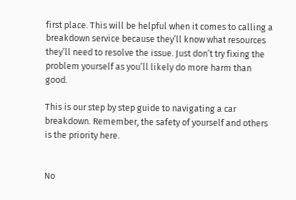first place. This will be helpful when it comes to calling a breakdown service because they’ll know what resources they’ll need to resolve the issue. Just don’t try fixing the problem yourself as you’ll likely do more harm than good.

This is our step by step guide to navigating a car breakdown. Remember, the safety of yourself and others is the priority here.


No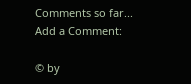Comments so far...
Add a Comment:

© by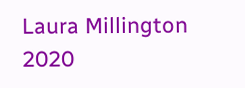Laura Millington 2020